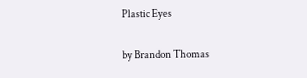Plastic Eyes

by Brandon Thomas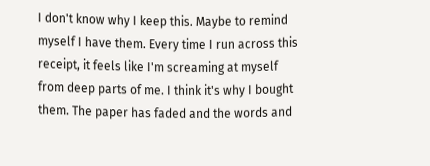I don't know why I keep this. Maybe to remind myself I have them. Every time I run across this receipt, it feels like I'm screaming at myself from deep parts of me. I think it's why I bought them. The paper has faded and the words and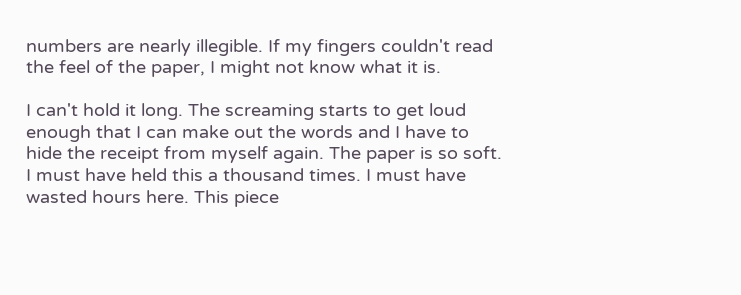numbers are nearly illegible. If my fingers couldn't read the feel of the paper, I might not know what it is.

I can't hold it long. The screaming starts to get loud enough that I can make out the words and I have to hide the receipt from myself again. The paper is so soft. I must have held this a thousand times. I must have wasted hours here. This piece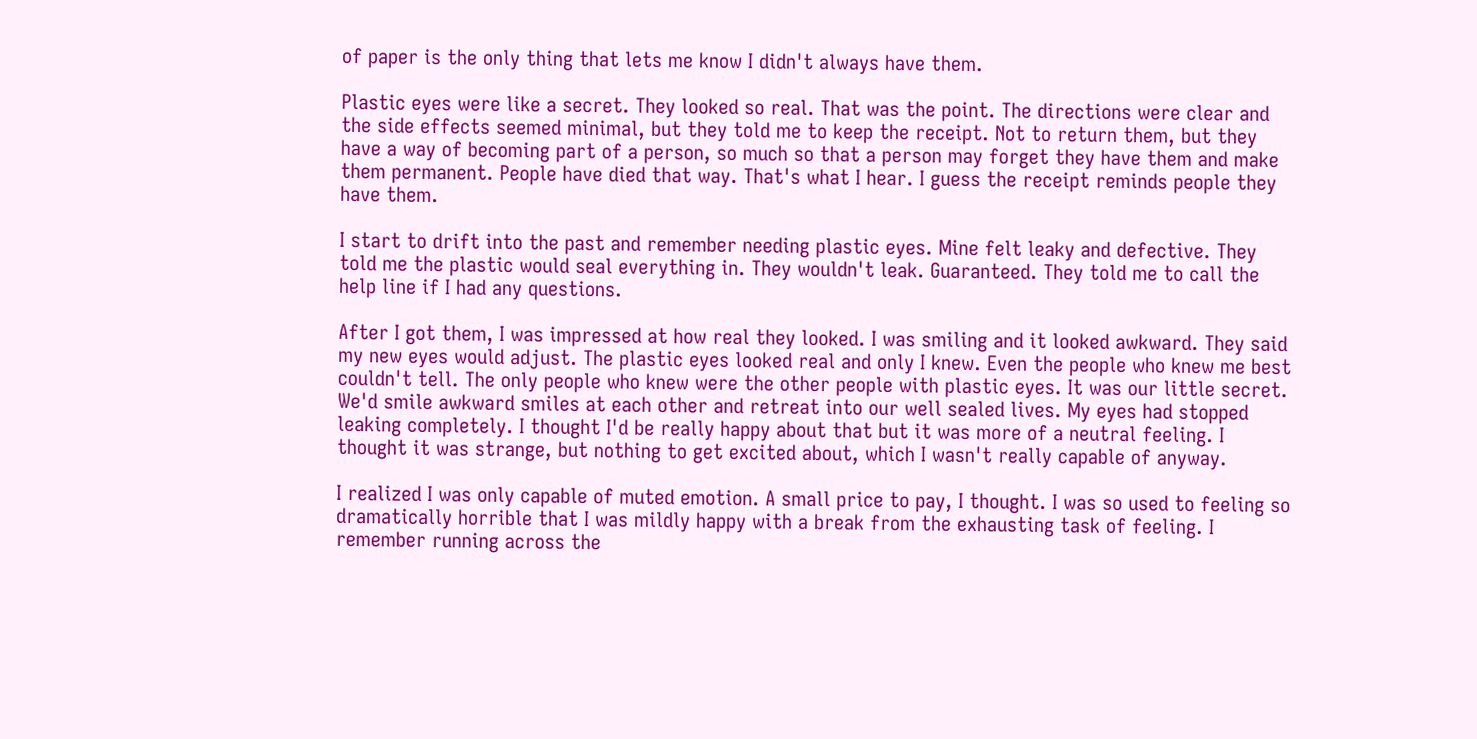of paper is the only thing that lets me know I didn't always have them.

Plastic eyes were like a secret. They looked so real. That was the point. The directions were clear and the side effects seemed minimal, but they told me to keep the receipt. Not to return them, but they have a way of becoming part of a person, so much so that a person may forget they have them and make them permanent. People have died that way. That's what I hear. I guess the receipt reminds people they have them.

I start to drift into the past and remember needing plastic eyes. Mine felt leaky and defective. They told me the plastic would seal everything in. They wouldn't leak. Guaranteed. They told me to call the help line if I had any questions.

After I got them, I was impressed at how real they looked. I was smiling and it looked awkward. They said my new eyes would adjust. The plastic eyes looked real and only I knew. Even the people who knew me best couldn't tell. The only people who knew were the other people with plastic eyes. It was our little secret. We'd smile awkward smiles at each other and retreat into our well sealed lives. My eyes had stopped leaking completely. I thought I'd be really happy about that but it was more of a neutral feeling. I thought it was strange, but nothing to get excited about, which I wasn't really capable of anyway.

I realized I was only capable of muted emotion. A small price to pay, I thought. I was so used to feeling so dramatically horrible that I was mildly happy with a break from the exhausting task of feeling. I remember running across the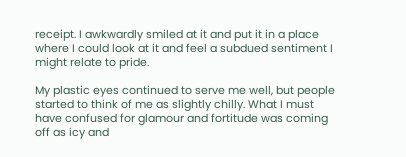receipt. I awkwardly smiled at it and put it in a place where I could look at it and feel a subdued sentiment I might relate to pride.

My plastic eyes continued to serve me well, but people started to think of me as slightly chilly. What I must have confused for glamour and fortitude was coming off as icy and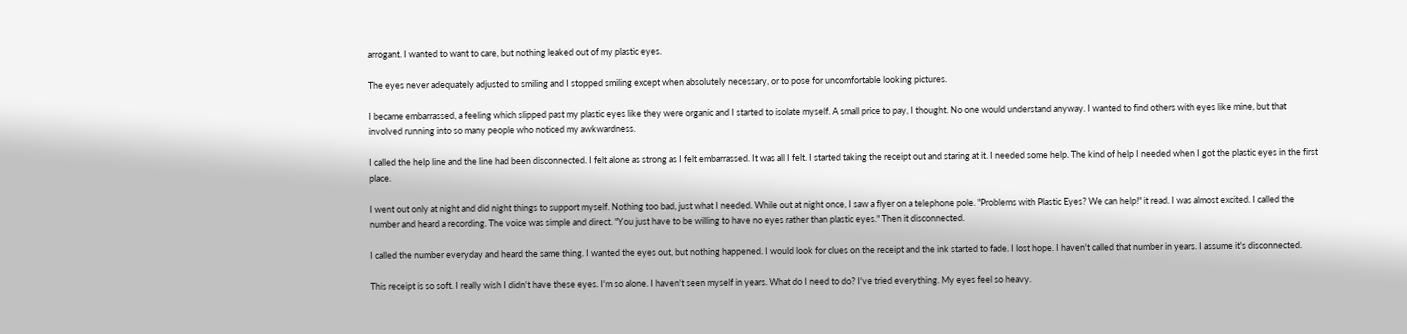arrogant. I wanted to want to care, but nothing leaked out of my plastic eyes.

The eyes never adequately adjusted to smiling and I stopped smiling except when absolutely necessary, or to pose for uncomfortable looking pictures.

I became embarrassed, a feeling which slipped past my plastic eyes like they were organic and I started to isolate myself. A small price to pay, I thought. No one would understand anyway. I wanted to find others with eyes like mine, but that involved running into so many people who noticed my awkwardness.

I called the help line and the line had been disconnected. I felt alone as strong as I felt embarrassed. It was all I felt. I started taking the receipt out and staring at it. I needed some help. The kind of help I needed when I got the plastic eyes in the first place.

I went out only at night and did night things to support myself. Nothing too bad, just what I needed. While out at night once, I saw a flyer on a telephone pole. "Problems with Plastic Eyes? We can help!" it read. I was almost excited. I called the number and heard a recording. The voice was simple and direct. "You just have to be willing to have no eyes rather than plastic eyes." Then it disconnected.

I called the number everyday and heard the same thing. I wanted the eyes out, but nothing happened. I would look for clues on the receipt and the ink started to fade. I lost hope. I haven't called that number in years. I assume it's disconnected.

This receipt is so soft. I really wish I didn't have these eyes. I'm so alone. I haven't seen myself in years. What do I need to do? I've tried everything. My eyes feel so heavy.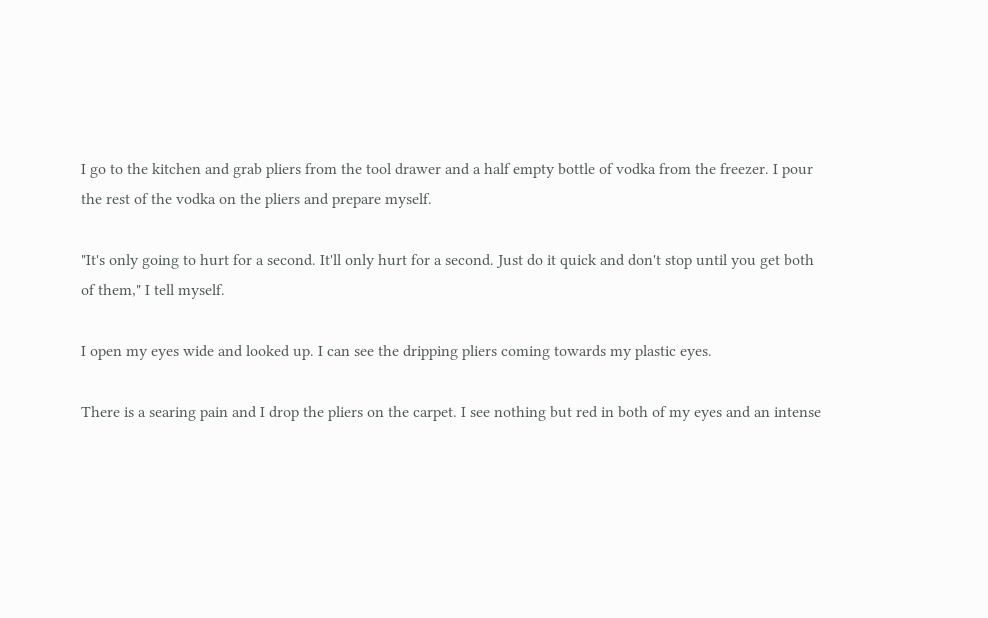I go to the kitchen and grab pliers from the tool drawer and a half empty bottle of vodka from the freezer. I pour the rest of the vodka on the pliers and prepare myself.

"It's only going to hurt for a second. It'll only hurt for a second. Just do it quick and don't stop until you get both of them," I tell myself.

I open my eyes wide and looked up. I can see the dripping pliers coming towards my plastic eyes.

There is a searing pain and I drop the pliers on the carpet. I see nothing but red in both of my eyes and an intense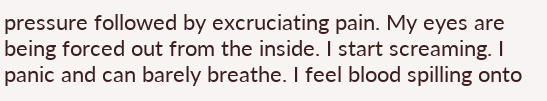pressure followed by excruciating pain. My eyes are being forced out from the inside. I start screaming. I panic and can barely breathe. I feel blood spilling onto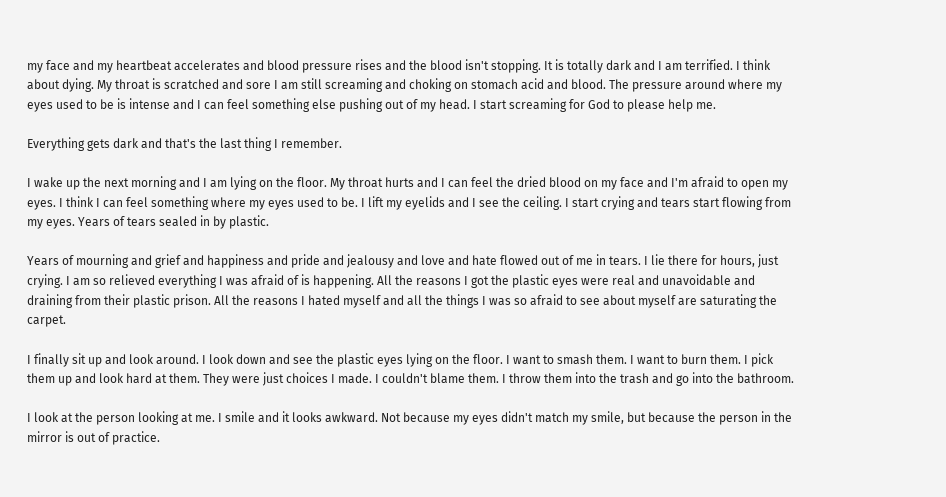my face and my heartbeat accelerates and blood pressure rises and the blood isn't stopping. It is totally dark and I am terrified. I think about dying. My throat is scratched and sore I am still screaming and choking on stomach acid and blood. The pressure around where my eyes used to be is intense and I can feel something else pushing out of my head. I start screaming for God to please help me.

Everything gets dark and that's the last thing I remember.

I wake up the next morning and I am lying on the floor. My throat hurts and I can feel the dried blood on my face and I'm afraid to open my eyes. I think I can feel something where my eyes used to be. I lift my eyelids and I see the ceiling. I start crying and tears start flowing from my eyes. Years of tears sealed in by plastic.

Years of mourning and grief and happiness and pride and jealousy and love and hate flowed out of me in tears. I lie there for hours, just crying. I am so relieved everything I was afraid of is happening. All the reasons I got the plastic eyes were real and unavoidable and draining from their plastic prison. All the reasons I hated myself and all the things I was so afraid to see about myself are saturating the carpet.

I finally sit up and look around. I look down and see the plastic eyes lying on the floor. I want to smash them. I want to burn them. I pick them up and look hard at them. They were just choices I made. I couldn't blame them. I throw them into the trash and go into the bathroom.

I look at the person looking at me. I smile and it looks awkward. Not because my eyes didn't match my smile, but because the person in the mirror is out of practice.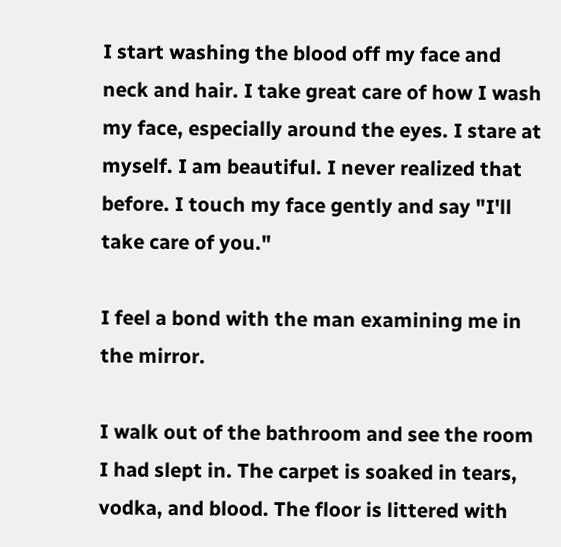I start washing the blood off my face and neck and hair. I take great care of how I wash my face, especially around the eyes. I stare at myself. I am beautiful. I never realized that before. I touch my face gently and say "I'll take care of you."

I feel a bond with the man examining me in the mirror.

I walk out of the bathroom and see the room I had slept in. The carpet is soaked in tears, vodka, and blood. The floor is littered with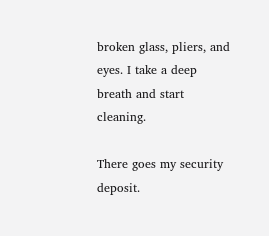broken glass, pliers, and eyes. I take a deep breath and start cleaning.

There goes my security deposit.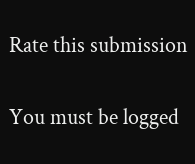Rate this submission


You must be logged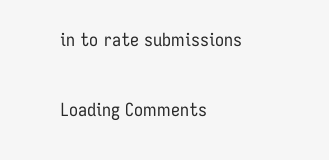in to rate submissions

Loading Comments